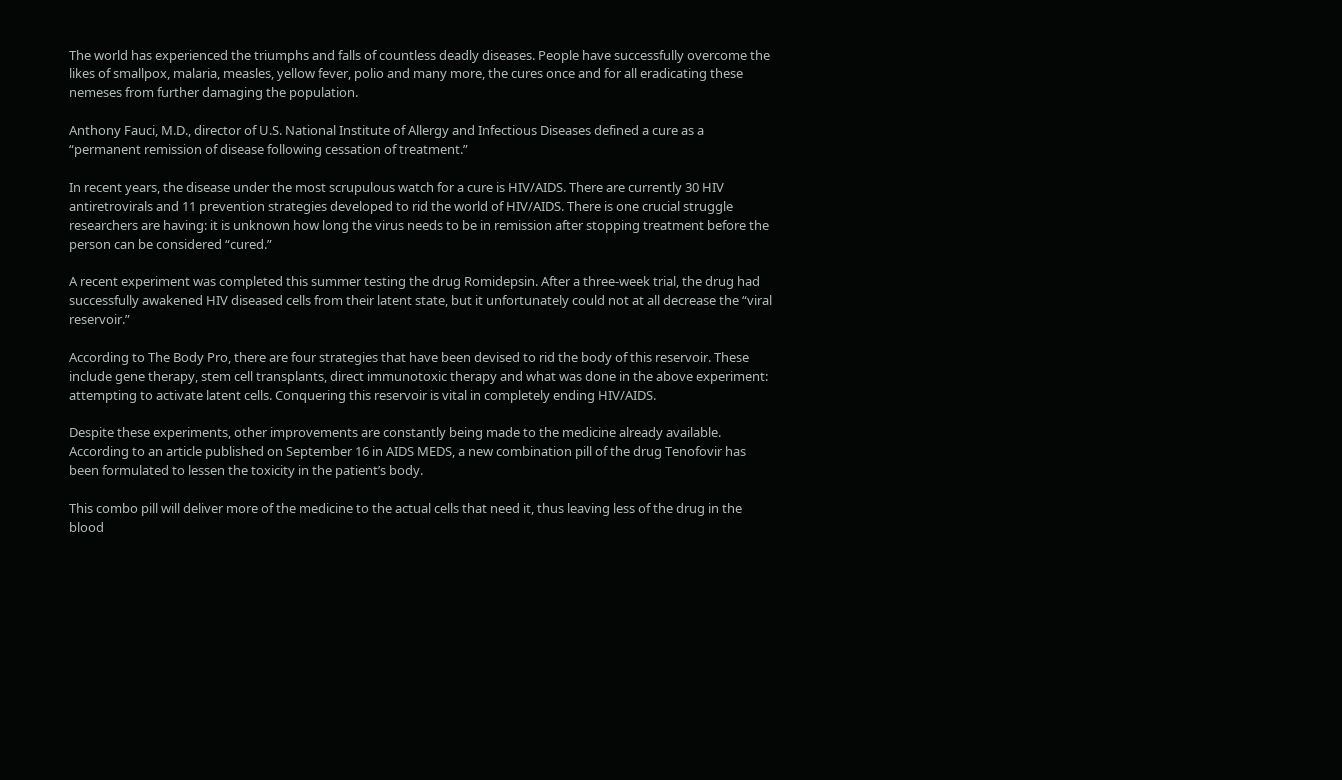The world has experienced the triumphs and falls of countless deadly diseases. People have successfully overcome the likes of smallpox, malaria, measles, yellow fever, polio and many more, the cures once and for all eradicating these nemeses from further damaging the population.

Anthony Fauci, M.D., director of U.S. National Institute of Allergy and Infectious Diseases defined a cure as a “permanent remission of disease following cessation of treatment.”

In recent years, the disease under the most scrupulous watch for a cure is HIV/AIDS. There are currently 30 HIV antiretrovirals and 11 prevention strategies developed to rid the world of HIV/AIDS. There is one crucial struggle researchers are having: it is unknown how long the virus needs to be in remission after stopping treatment before the person can be considered “cured.”

A recent experiment was completed this summer testing the drug Romidepsin. After a three-week trial, the drug had successfully awakened HIV diseased cells from their latent state, but it unfortunately could not at all decrease the “viral reservoir.”

According to The Body Pro, there are four strategies that have been devised to rid the body of this reservoir. These include gene therapy, stem cell transplants, direct immunotoxic therapy and what was done in the above experiment: attempting to activate latent cells. Conquering this reservoir is vital in completely ending HIV/AIDS.

Despite these experiments, other improvements are constantly being made to the medicine already available. According to an article published on September 16 in AIDS MEDS, a new combination pill of the drug Tenofovir has been formulated to lessen the toxicity in the patient’s body.

This combo pill will deliver more of the medicine to the actual cells that need it, thus leaving less of the drug in the blood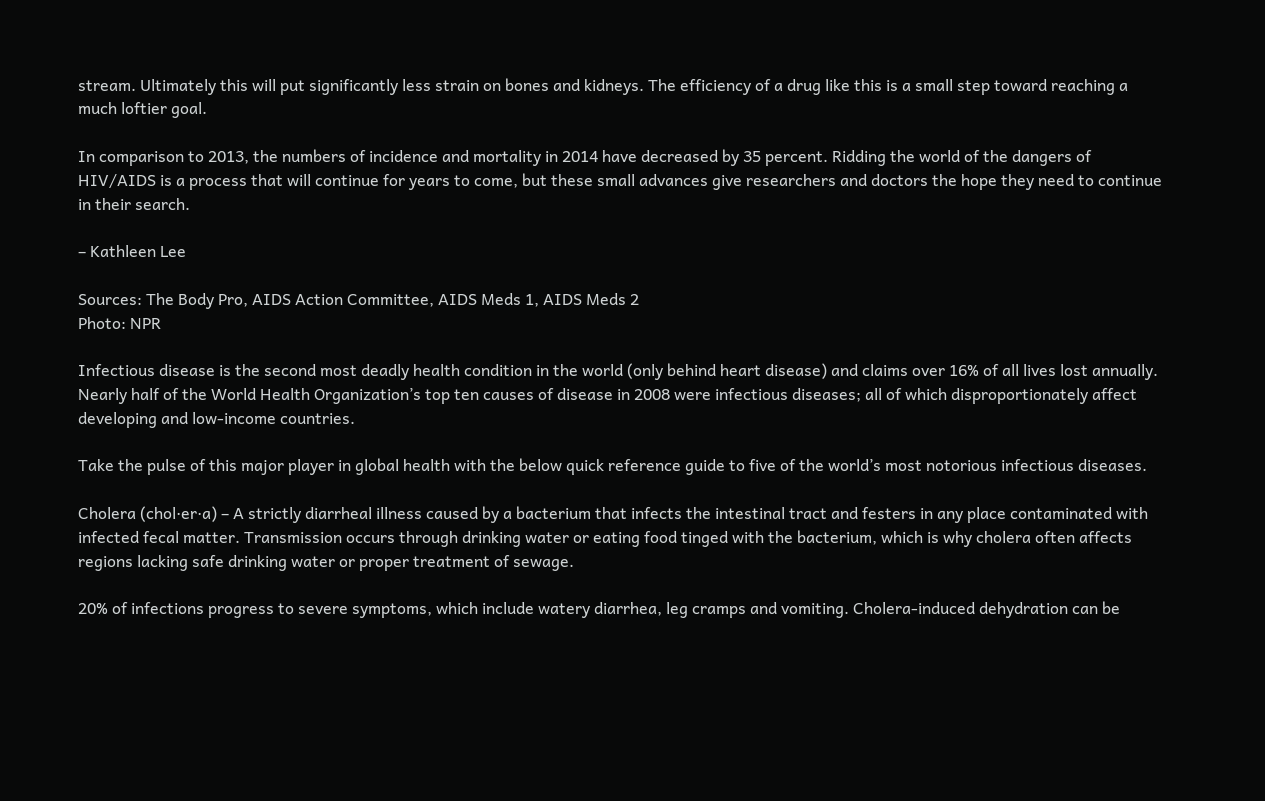stream. Ultimately this will put significantly less strain on bones and kidneys. The efficiency of a drug like this is a small step toward reaching a much loftier goal.

In comparison to 2013, the numbers of incidence and mortality in 2014 have decreased by 35 percent. Ridding the world of the dangers of HIV/AIDS is a process that will continue for years to come, but these small advances give researchers and doctors the hope they need to continue in their search.

– Kathleen Lee

Sources: The Body Pro, AIDS Action Committee, AIDS Meds 1, AIDS Meds 2
Photo: NPR

Infectious disease is the second most deadly health condition in the world (only behind heart disease) and claims over 16% of all lives lost annually. Nearly half of the World Health Organization’s top ten causes of disease in 2008 were infectious diseases; all of which disproportionately affect developing and low-income countries.

Take the pulse of this major player in global health with the below quick reference guide to five of the world’s most notorious infectious diseases.

Cholera (chol·er·a) – A strictly diarrheal illness caused by a bacterium that infects the intestinal tract and festers in any place contaminated with infected fecal matter. Transmission occurs through drinking water or eating food tinged with the bacterium, which is why cholera often affects regions lacking safe drinking water or proper treatment of sewage.

20% of infections progress to severe symptoms, which include watery diarrhea, leg cramps and vomiting. Cholera-induced dehydration can be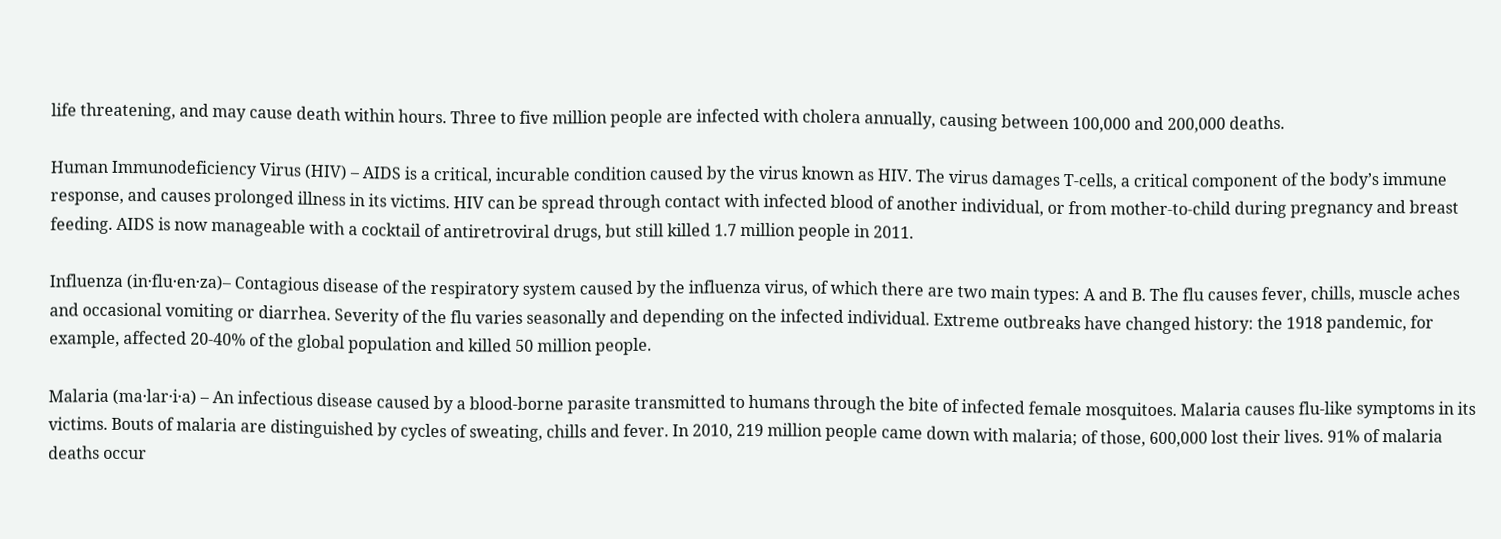life threatening, and may cause death within hours. Three to five million people are infected with cholera annually, causing between 100,000 and 200,000 deaths.

Human Immunodeficiency Virus (HIV) – AIDS is a critical, incurable condition caused by the virus known as HIV. The virus damages T-cells, a critical component of the body’s immune response, and causes prolonged illness in its victims. HIV can be spread through contact with infected blood of another individual, or from mother-to-child during pregnancy and breast feeding. AIDS is now manageable with a cocktail of antiretroviral drugs, but still killed 1.7 million people in 2011.

Influenza (in·flu·en·za)– Contagious disease of the respiratory system caused by the influenza virus, of which there are two main types: A and B. The flu causes fever, chills, muscle aches and occasional vomiting or diarrhea. Severity of the flu varies seasonally and depending on the infected individual. Extreme outbreaks have changed history: the 1918 pandemic, for example, affected 20-40% of the global population and killed 50 million people.

Malaria (ma·lar·i·a) – An infectious disease caused by a blood-borne parasite transmitted to humans through the bite of infected female mosquitoes. Malaria causes flu-like symptoms in its victims. Bouts of malaria are distinguished by cycles of sweating, chills and fever. In 2010, 219 million people came down with malaria; of those, 600,000 lost their lives. 91% of malaria deaths occur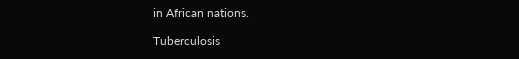in African nations.

Tuberculosis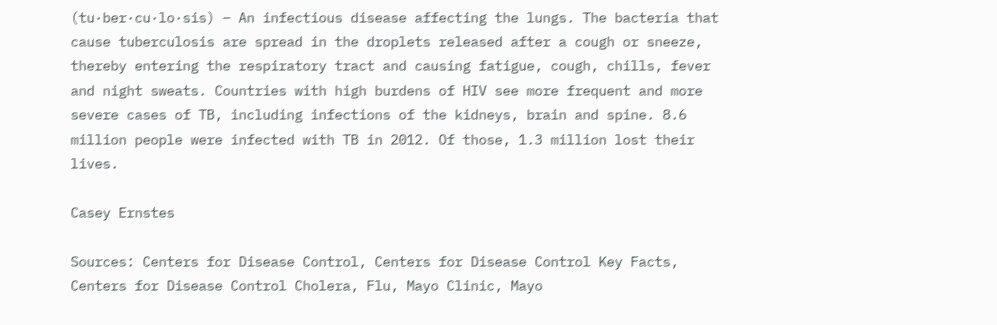(tu·ber·cu·lo·sis) – An infectious disease affecting the lungs. The bacteria that cause tuberculosis are spread in the droplets released after a cough or sneeze, thereby entering the respiratory tract and causing fatigue, cough, chills, fever and night sweats. Countries with high burdens of HIV see more frequent and more severe cases of TB, including infections of the kidneys, brain and spine. 8.6 million people were infected with TB in 2012. Of those, 1.3 million lost their lives.

Casey Ernstes

Sources: Centers for Disease Control, Centers for Disease Control Key Facts, Centers for Disease Control Cholera, Flu, Mayo Clinic, Mayo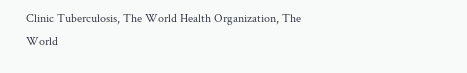Clinic Tuberculosis, The World Health Organization, The World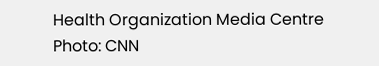Health Organization Media Centre
Photo: CNN